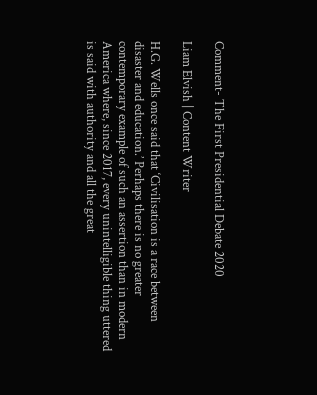Comment- The First Presidential Debate 2020

Liam Elvish | Content Writer

H.G. Wells once said that ‘Civilisation is a race between disaster and education.’ Perhaps there is no greater contemporary example of such an assertion than in modern America where, since 2017, every unintelligible thing uttered is said with authority and all the great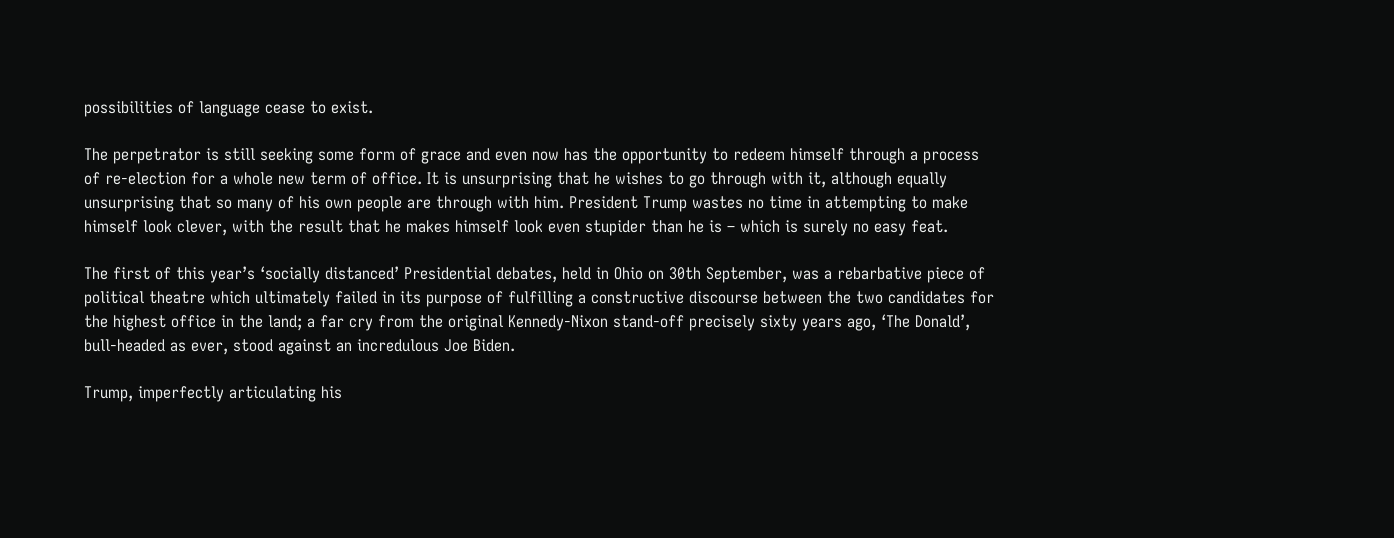possibilities of language cease to exist.

The perpetrator is still seeking some form of grace and even now has the opportunity to redeem himself through a process of re-election for a whole new term of office. It is unsurprising that he wishes to go through with it, although equally unsurprising that so many of his own people are through with him. President Trump wastes no time in attempting to make himself look clever, with the result that he makes himself look even stupider than he is – which is surely no easy feat.

The first of this year’s ‘socially distanced’ Presidential debates, held in Ohio on 30th September, was a rebarbative piece of political theatre which ultimately failed in its purpose of fulfilling a constructive discourse between the two candidates for the highest office in the land; a far cry from the original Kennedy-Nixon stand-off precisely sixty years ago, ‘The Donald’, bull-headed as ever, stood against an incredulous Joe Biden.

Trump, imperfectly articulating his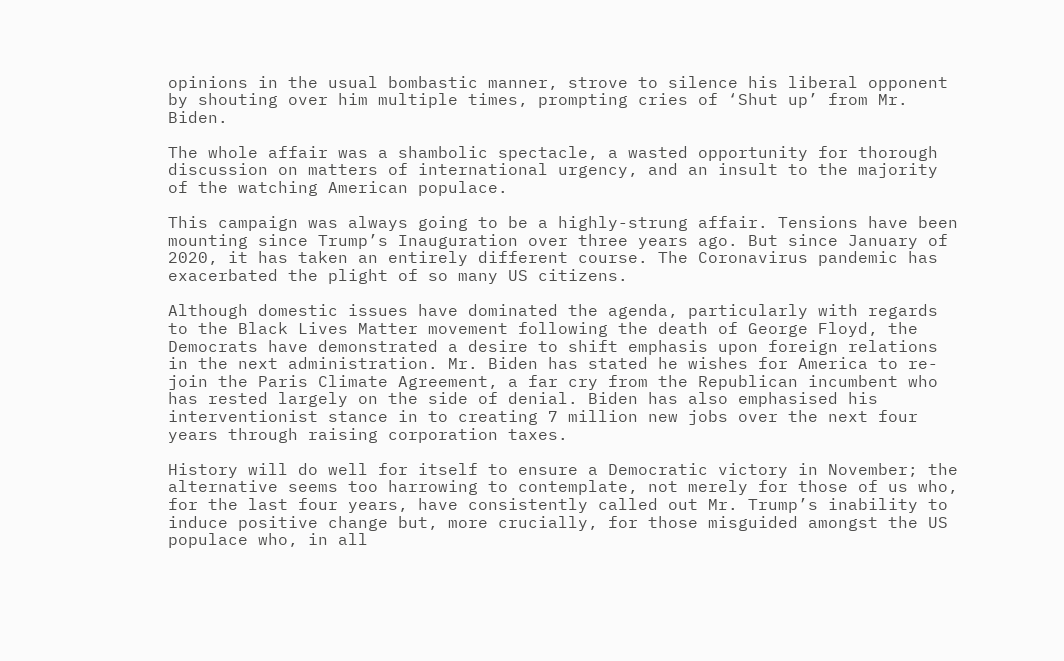opinions in the usual bombastic manner, strove to silence his liberal opponent by shouting over him multiple times, prompting cries of ‘Shut up’ from Mr. Biden.

The whole affair was a shambolic spectacle, a wasted opportunity for thorough discussion on matters of international urgency, and an insult to the majority of the watching American populace.

This campaign was always going to be a highly-strung affair. Tensions have been mounting since Trump’s Inauguration over three years ago. But since January of 2020, it has taken an entirely different course. The Coronavirus pandemic has exacerbated the plight of so many US citizens.

Although domestic issues have dominated the agenda, particularly with regards to the Black Lives Matter movement following the death of George Floyd, the Democrats have demonstrated a desire to shift emphasis upon foreign relations in the next administration. Mr. Biden has stated he wishes for America to re-join the Paris Climate Agreement, a far cry from the Republican incumbent who has rested largely on the side of denial. Biden has also emphasised his interventionist stance in to creating 7 million new jobs over the next four years through raising corporation taxes.

History will do well for itself to ensure a Democratic victory in November; the alternative seems too harrowing to contemplate, not merely for those of us who, for the last four years, have consistently called out Mr. Trump’s inability to induce positive change but, more crucially, for those misguided amongst the US populace who, in all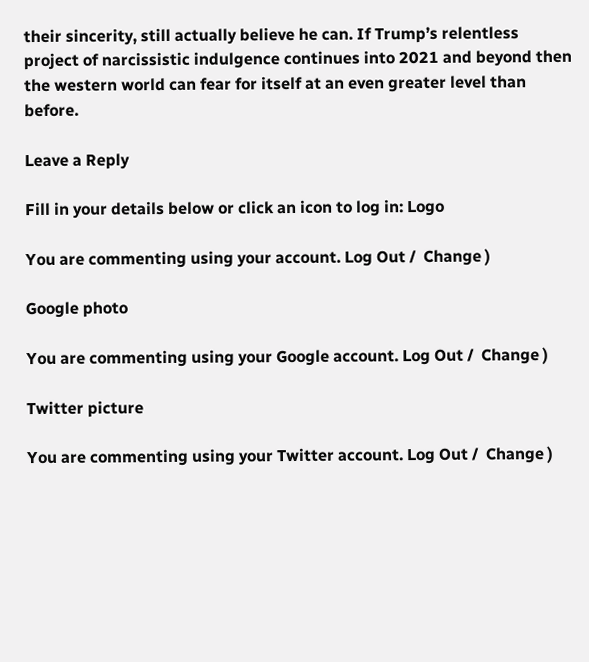their sincerity, still actually believe he can. If Trump’s relentless project of narcissistic indulgence continues into 2021 and beyond then the western world can fear for itself at an even greater level than before.

Leave a Reply

Fill in your details below or click an icon to log in: Logo

You are commenting using your account. Log Out /  Change )

Google photo

You are commenting using your Google account. Log Out /  Change )

Twitter picture

You are commenting using your Twitter account. Log Out /  Change )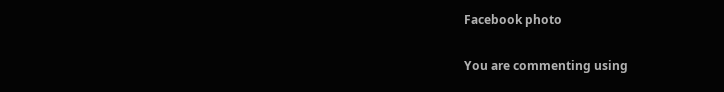Facebook photo

You are commenting using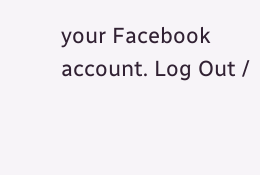your Facebook account. Log Out /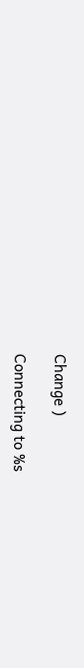Change )

Connecting to %s